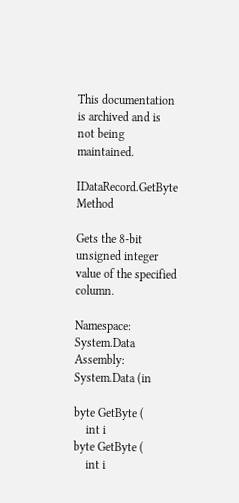This documentation is archived and is not being maintained.

IDataRecord.GetByte Method

Gets the 8-bit unsigned integer value of the specified column.

Namespace: System.Data
Assembly: System.Data (in

byte GetByte (
    int i
byte GetByte (
    int i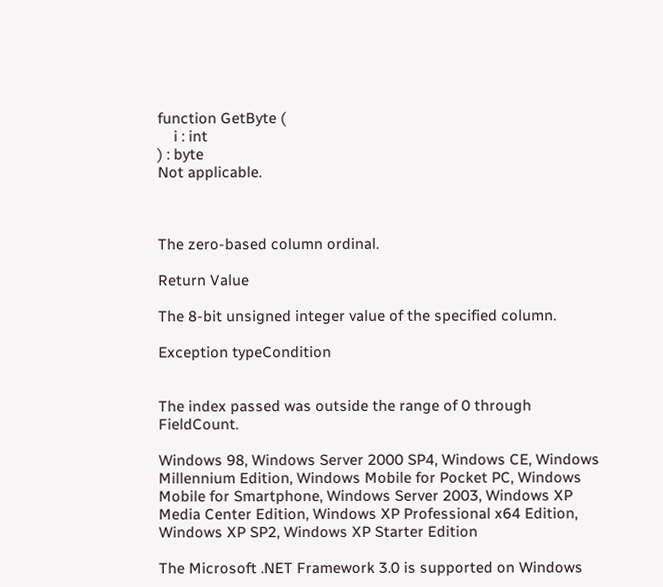function GetByte (
    i : int
) : byte
Not applicable.



The zero-based column ordinal.

Return Value

The 8-bit unsigned integer value of the specified column.

Exception typeCondition


The index passed was outside the range of 0 through FieldCount.

Windows 98, Windows Server 2000 SP4, Windows CE, Windows Millennium Edition, Windows Mobile for Pocket PC, Windows Mobile for Smartphone, Windows Server 2003, Windows XP Media Center Edition, Windows XP Professional x64 Edition, Windows XP SP2, Windows XP Starter Edition

The Microsoft .NET Framework 3.0 is supported on Windows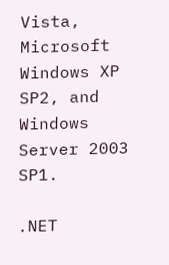Vista, Microsoft Windows XP SP2, and Windows Server 2003 SP1.

.NET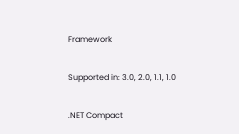Framework

Supported in: 3.0, 2.0, 1.1, 1.0

.NET Compact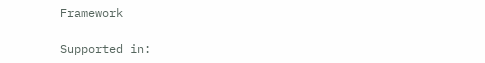Framework

Supported in: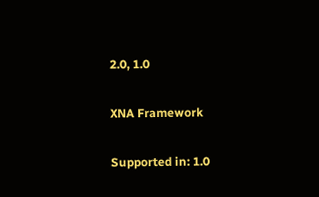2.0, 1.0

XNA Framework

Supported in: 1.0